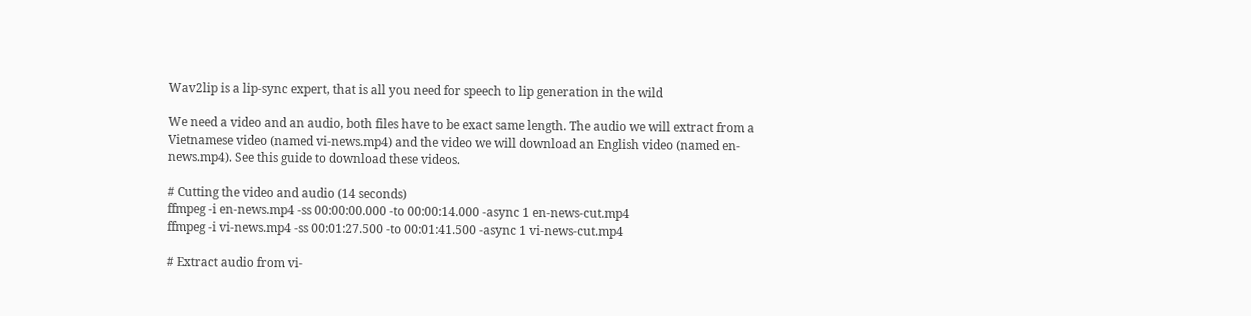Wav2lip is a lip-sync expert, that is all you need for speech to lip generation in the wild

We need a video and an audio, both files have to be exact same length. The audio we will extract from a Vietnamese video (named vi-news.mp4) and the video we will download an English video (named en-news.mp4). See this guide to download these videos.

# Cutting the video and audio (14 seconds)
ffmpeg -i en-news.mp4 -ss 00:00:00.000 -to 00:00:14.000 -async 1 en-news-cut.mp4
ffmpeg -i vi-news.mp4 -ss 00:01:27.500 -to 00:01:41.500 -async 1 vi-news-cut.mp4

# Extract audio from vi-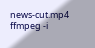news-cut.mp4
ffmpeg -i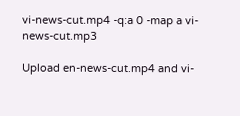vi-news-cut.mp4 -q:a 0 -map a vi-news-cut.mp3

Upload en-news-cut.mp4 and vi-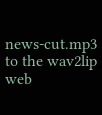news-cut.mp3 to the wav2lip web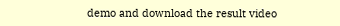demo and download the result video